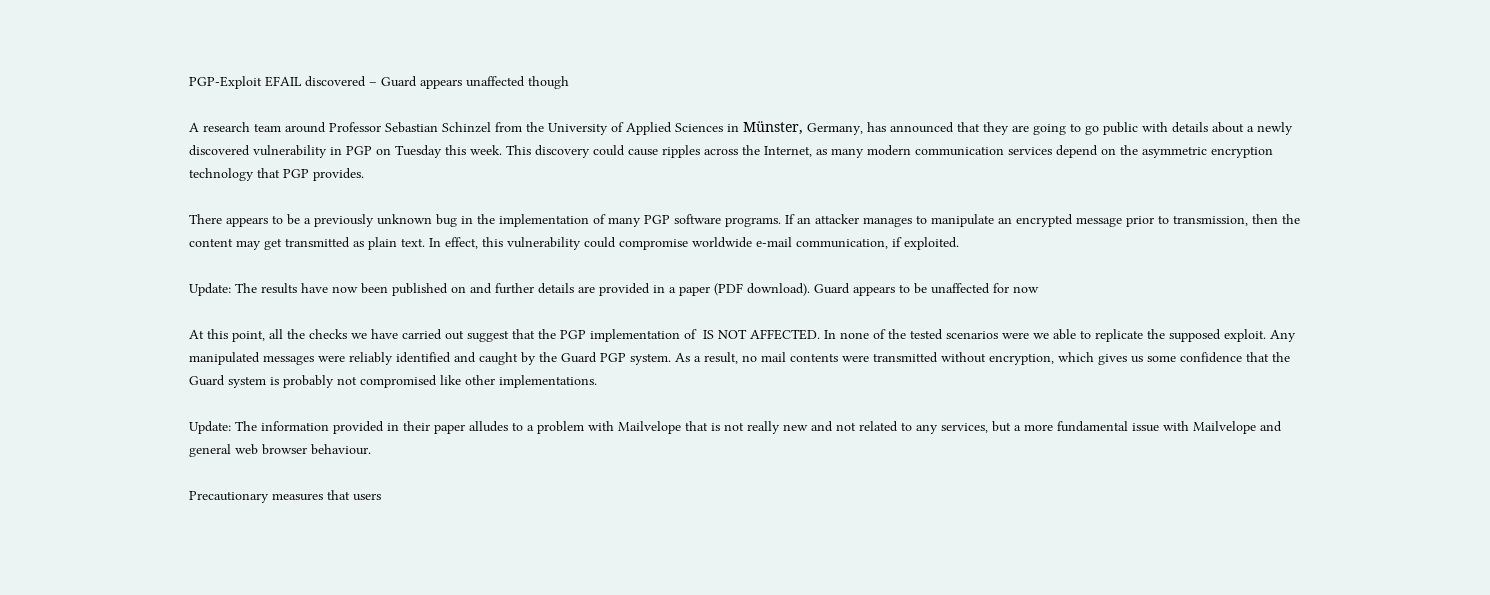PGP-Exploit EFAIL discovered – Guard appears unaffected though

A research team around Professor Sebastian Schinzel from the University of Applied Sciences in Münster, Germany, has announced that they are going to go public with details about a newly discovered vulnerability in PGP on Tuesday this week. This discovery could cause ripples across the Internet, as many modern communication services depend on the asymmetric encryption technology that PGP provides.

There appears to be a previously unknown bug in the implementation of many PGP software programs. If an attacker manages to manipulate an encrypted message prior to transmission, then the content may get transmitted as plain text. In effect, this vulnerability could compromise worldwide e-mail communication, if exploited.

Update: The results have now been published on and further details are provided in a paper (PDF download). Guard appears to be unaffected for now

At this point, all the checks we have carried out suggest that the PGP implementation of  IS NOT AFFECTED. In none of the tested scenarios were we able to replicate the supposed exploit. Any manipulated messages were reliably identified and caught by the Guard PGP system. As a result, no mail contents were transmitted without encryption, which gives us some confidence that the Guard system is probably not compromised like other implementations.

Update: The information provided in their paper alludes to a problem with Mailvelope that is not really new and not related to any services, but a more fundamental issue with Mailvelope and general web browser behaviour.

Precautionary measures that users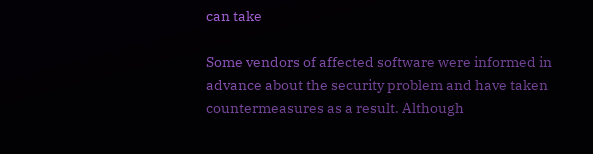can take

Some vendors of affected software were informed in advance about the security problem and have taken countermeasures as a result. Although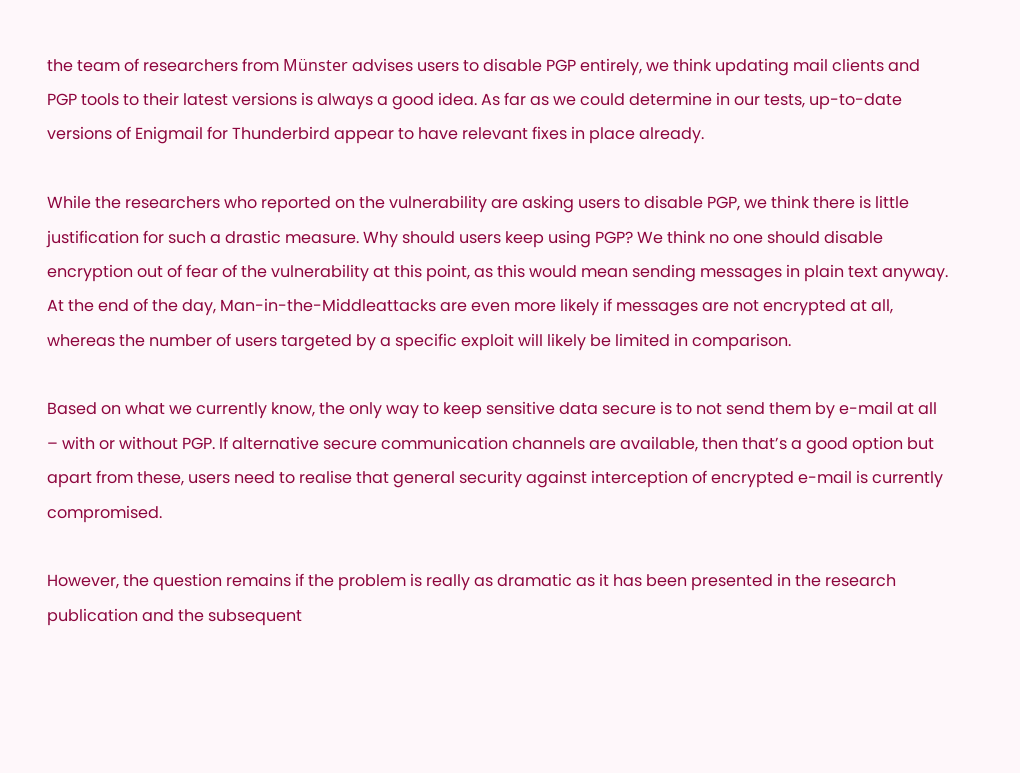the team of researchers from Münster advises users to disable PGP entirely, we think updating mail clients and PGP tools to their latest versions is always a good idea. As far as we could determine in our tests, up-to-date versions of Enigmail for Thunderbird appear to have relevant fixes in place already.

While the researchers who reported on the vulnerability are asking users to disable PGP, we think there is little justification for such a drastic measure. Why should users keep using PGP? We think no one should disable encryption out of fear of the vulnerability at this point, as this would mean sending messages in plain text anyway. At the end of the day, Man-in-the-Middleattacks are even more likely if messages are not encrypted at all, whereas the number of users targeted by a specific exploit will likely be limited in comparison.

Based on what we currently know, the only way to keep sensitive data secure is to not send them by e-mail at all – with or without PGP. If alternative secure communication channels are available, then that’s a good option but apart from these, users need to realise that general security against interception of encrypted e-mail is currently compromised.

However, the question remains if the problem is really as dramatic as it has been presented in the research publication and the subsequent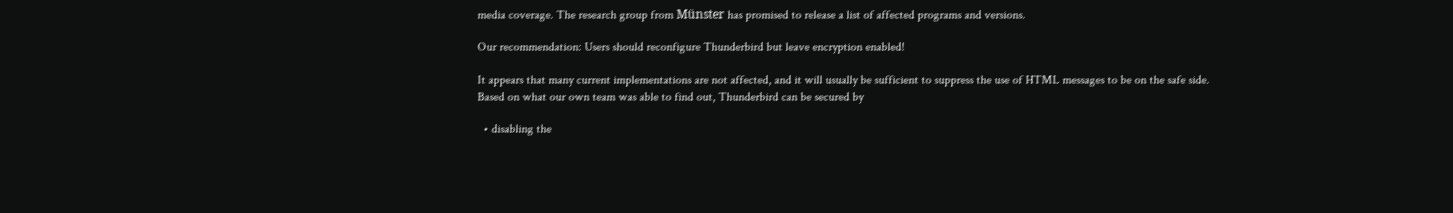media coverage. The research group from Münster has promised to release a list of affected programs and versions.

Our recommendation: Users should reconfigure Thunderbird but leave encryption enabled!

It appears that many current implementations are not affected, and it will usually be sufficient to suppress the use of HTML messages to be on the safe side. Based on what our own team was able to find out, Thunderbird can be secured by

  • disabling the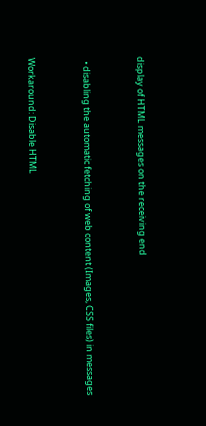display of HTML messages on the receiving end


  • disabling the automatic fetching of web content (Images, CSS files) in messages


Workaround: Disable HTML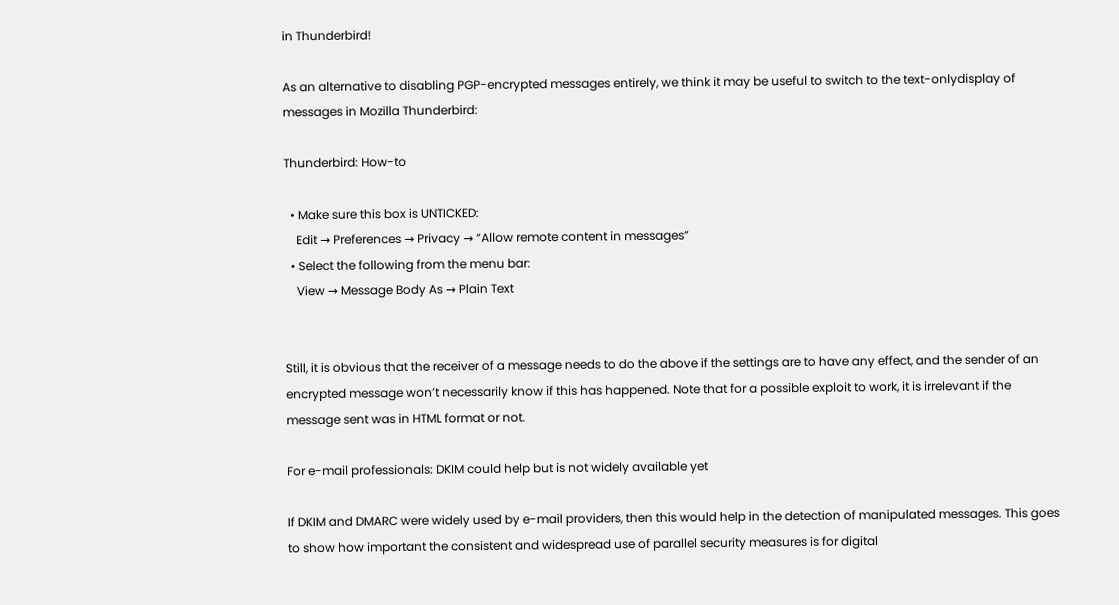in Thunderbird!

As an alternative to disabling PGP-encrypted messages entirely, we think it may be useful to switch to the text-onlydisplay of messages in Mozilla Thunderbird:

Thunderbird: How-to

  • Make sure this box is UNTICKED:
    Edit → Preferences → Privacy → “Allow remote content in messages”
  • Select the following from the menu bar:
    View → Message Body As → Plain Text


Still, it is obvious that the receiver of a message needs to do the above if the settings are to have any effect, and the sender of an encrypted message won’t necessarily know if this has happened. Note that for a possible exploit to work, it is irrelevant if the message sent was in HTML format or not.

For e-mail professionals: DKIM could help but is not widely available yet

If DKIM and DMARC were widely used by e-mail providers, then this would help in the detection of manipulated messages. This goes to show how important the consistent and widespread use of parallel security measures is for digital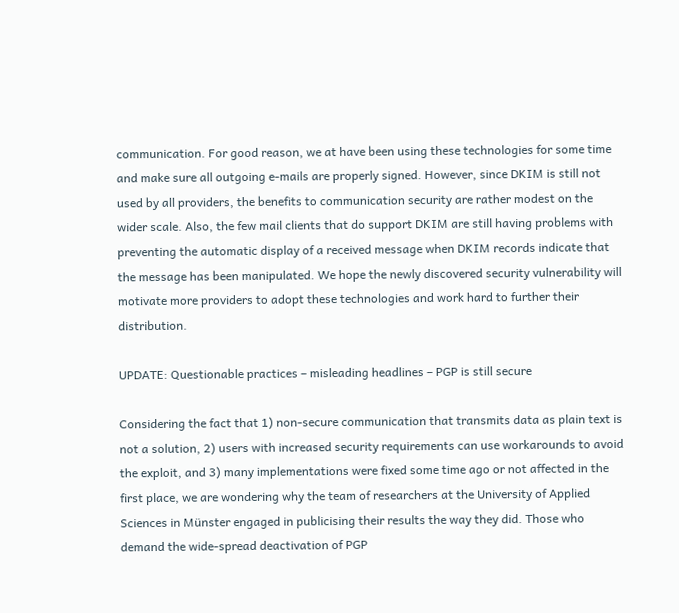communication. For good reason, we at have been using these technologies for some time and make sure all outgoing e-mails are properly signed. However, since DKIM is still not used by all providers, the benefits to communication security are rather modest on the wider scale. Also, the few mail clients that do support DKIM are still having problems with preventing the automatic display of a received message when DKIM records indicate that the message has been manipulated. We hope the newly discovered security vulnerability will motivate more providers to adopt these technologies and work hard to further their distribution.

UPDATE: Questionable practices – misleading headlines – PGP is still secure

Considering the fact that 1) non-secure communication that transmits data as plain text is not a solution, 2) users with increased security requirements can use workarounds to avoid the exploit, and 3) many implementations were fixed some time ago or not affected in the first place, we are wondering why the team of researchers at the University of Applied Sciences in Münster engaged in publicising their results the way they did. Those who demand the wide-spread deactivation of PGP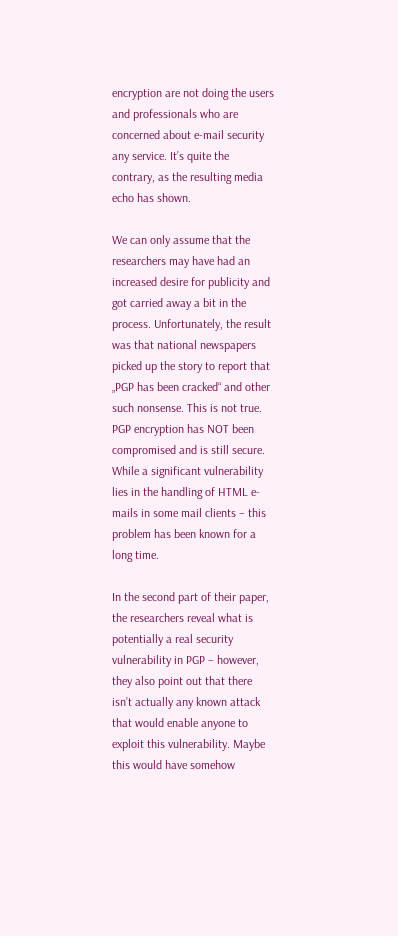encryption are not doing the users and professionals who are concerned about e-mail security any service. It’s quite the contrary, as the resulting media echo has shown.

We can only assume that the researchers may have had an increased desire for publicity and got carried away a bit in the process. Unfortunately, the result was that national newspapers picked up the story to report that „PGP has been cracked“ and other such nonsense. This is not true. PGP encryption has NOT been compromised and is still secure. While a significant vulnerability lies in the handling of HTML e-mails in some mail clients – this problem has been known for a long time.

In the second part of their paper, the researchers reveal what is potentially a real security vulnerability in PGP – however, they also point out that there isn’t actually any known attack that would enable anyone to exploit this vulnerability. Maybe this would have somehow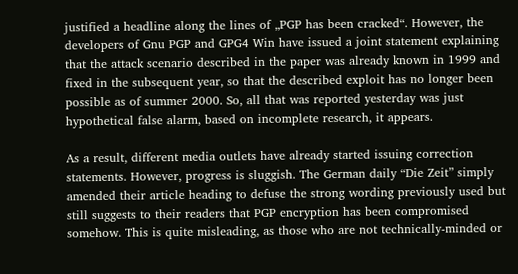justified a headline along the lines of „PGP has been cracked“. However, the developers of Gnu PGP and GPG4 Win have issued a joint statement explaining that the attack scenario described in the paper was already known in 1999 and fixed in the subsequent year, so that the described exploit has no longer been possible as of summer 2000. So, all that was reported yesterday was just hypothetical false alarm, based on incomplete research, it appears.

As a result, different media outlets have already started issuing correction statements. However, progress is sluggish. The German daily “Die Zeit” simply amended their article heading to defuse the strong wording previously used but still suggests to their readers that PGP encryption has been compromised somehow. This is quite misleading, as those who are not technically-minded or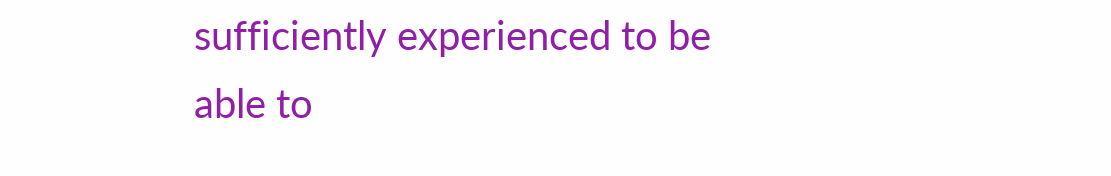sufficiently experienced to be able to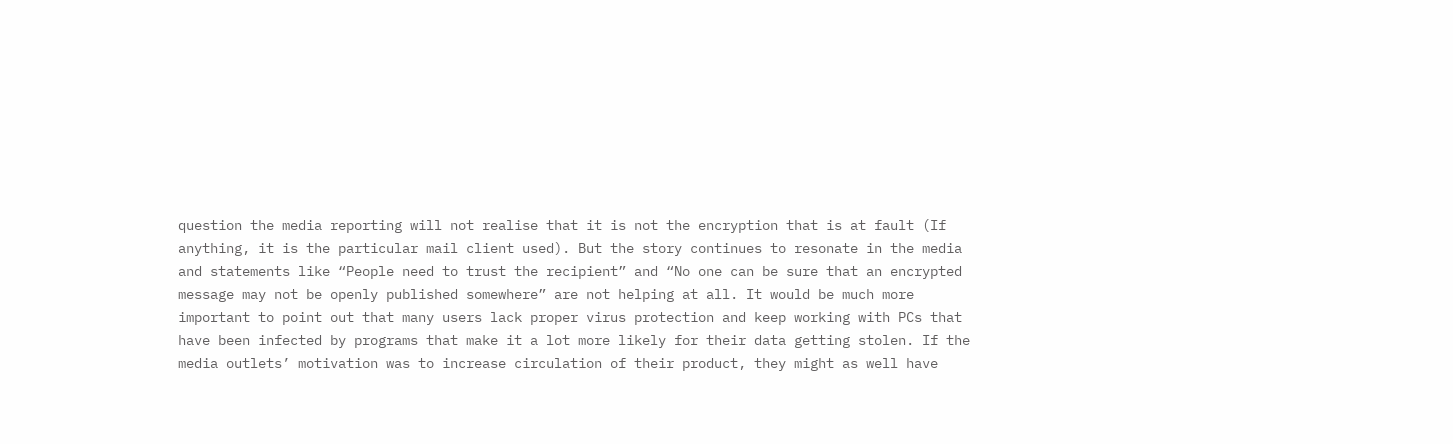question the media reporting will not realise that it is not the encryption that is at fault (If anything, it is the particular mail client used). But the story continues to resonate in the media and statements like “People need to trust the recipient” and “No one can be sure that an encrypted message may not be openly published somewhere” are not helping at all. It would be much more important to point out that many users lack proper virus protection and keep working with PCs that have been infected by programs that make it a lot more likely for their data getting stolen. If the media outlets’ motivation was to increase circulation of their product, they might as well have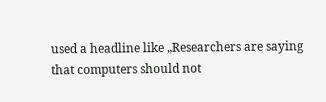used a headline like „Researchers are saying that computers should not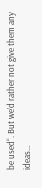be used“. But we’d rather not give them any ideas…